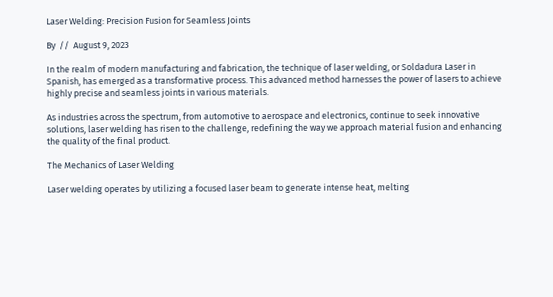Laser Welding: Precision Fusion for Seamless Joints

By  //  August 9, 2023

In the realm of modern manufacturing and fabrication, the technique of laser welding, or Soldadura Laser in Spanish, has emerged as a transformative process. This advanced method harnesses the power of lasers to achieve highly precise and seamless joints in various materials.

As industries across the spectrum, from automotive to aerospace and electronics, continue to seek innovative solutions, laser welding has risen to the challenge, redefining the way we approach material fusion and enhancing the quality of the final product.

The Mechanics of Laser Welding

Laser welding operates by utilizing a focused laser beam to generate intense heat, melting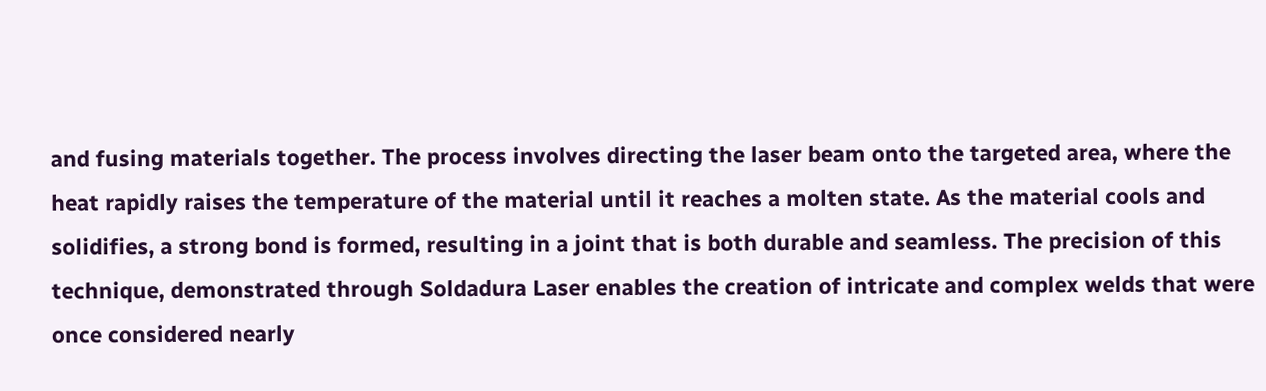and fusing materials together. The process involves directing the laser beam onto the targeted area, where the heat rapidly raises the temperature of the material until it reaches a molten state. As the material cools and solidifies, a strong bond is formed, resulting in a joint that is both durable and seamless. The precision of this technique, demonstrated through Soldadura Laser enables the creation of intricate and complex welds that were once considered nearly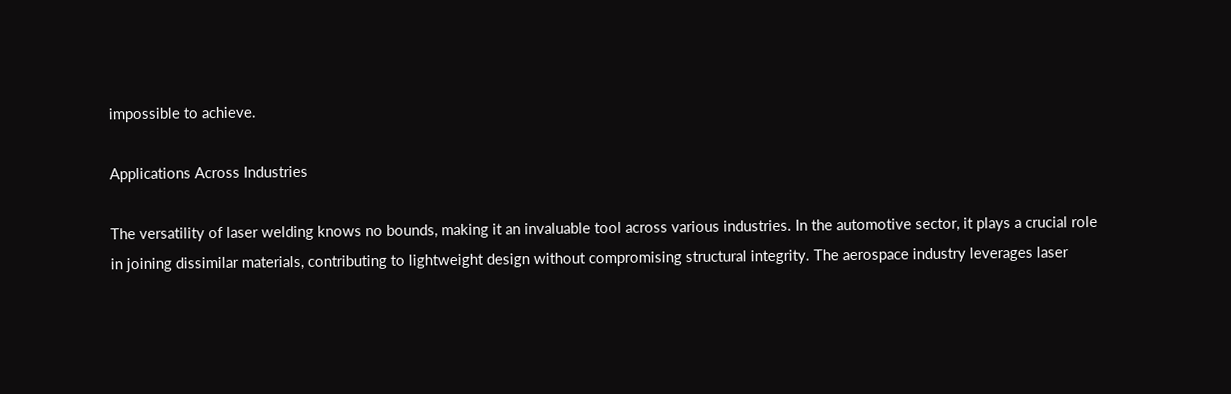impossible to achieve.

Applications Across Industries

The versatility of laser welding knows no bounds, making it an invaluable tool across various industries. In the automotive sector, it plays a crucial role in joining dissimilar materials, contributing to lightweight design without compromising structural integrity. The aerospace industry leverages laser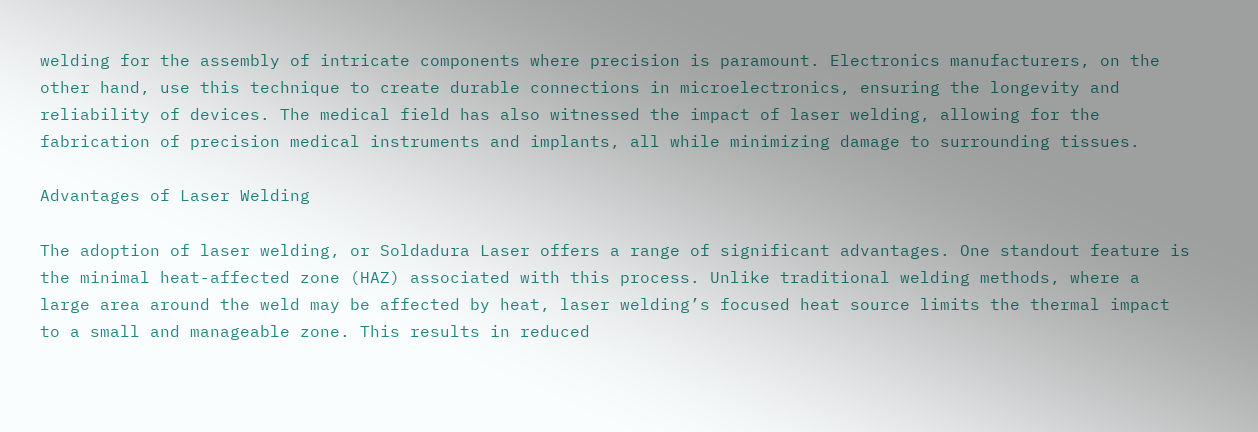welding for the assembly of intricate components where precision is paramount. Electronics manufacturers, on the other hand, use this technique to create durable connections in microelectronics, ensuring the longevity and reliability of devices. The medical field has also witnessed the impact of laser welding, allowing for the fabrication of precision medical instruments and implants, all while minimizing damage to surrounding tissues.

Advantages of Laser Welding

The adoption of laser welding, or Soldadura Laser offers a range of significant advantages. One standout feature is the minimal heat-affected zone (HAZ) associated with this process. Unlike traditional welding methods, where a large area around the weld may be affected by heat, laser welding’s focused heat source limits the thermal impact to a small and manageable zone. This results in reduced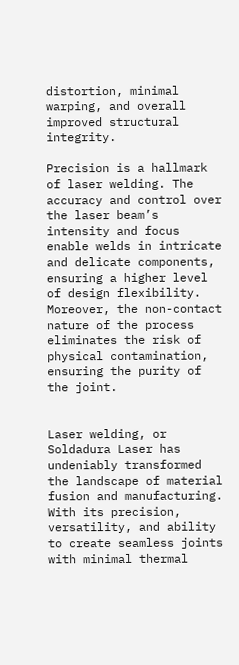distortion, minimal warping, and overall improved structural integrity.

Precision is a hallmark of laser welding. The accuracy and control over the laser beam’s intensity and focus enable welds in intricate and delicate components, ensuring a higher level of design flexibility. Moreover, the non-contact nature of the process eliminates the risk of physical contamination, ensuring the purity of the joint.


Laser welding, or Soldadura Laser has undeniably transformed the landscape of material fusion and manufacturing. With its precision, versatility, and ability to create seamless joints with minimal thermal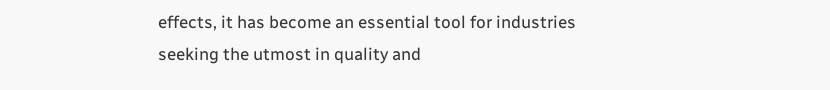effects, it has become an essential tool for industries seeking the utmost in quality and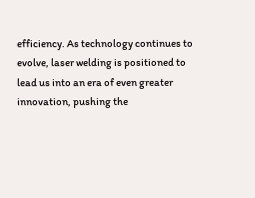efficiency. As technology continues to evolve, laser welding is positioned to lead us into an era of even greater innovation, pushing the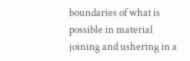boundaries of what is possible in material joining and ushering in a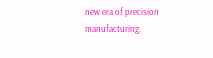new era of precision manufacturing.